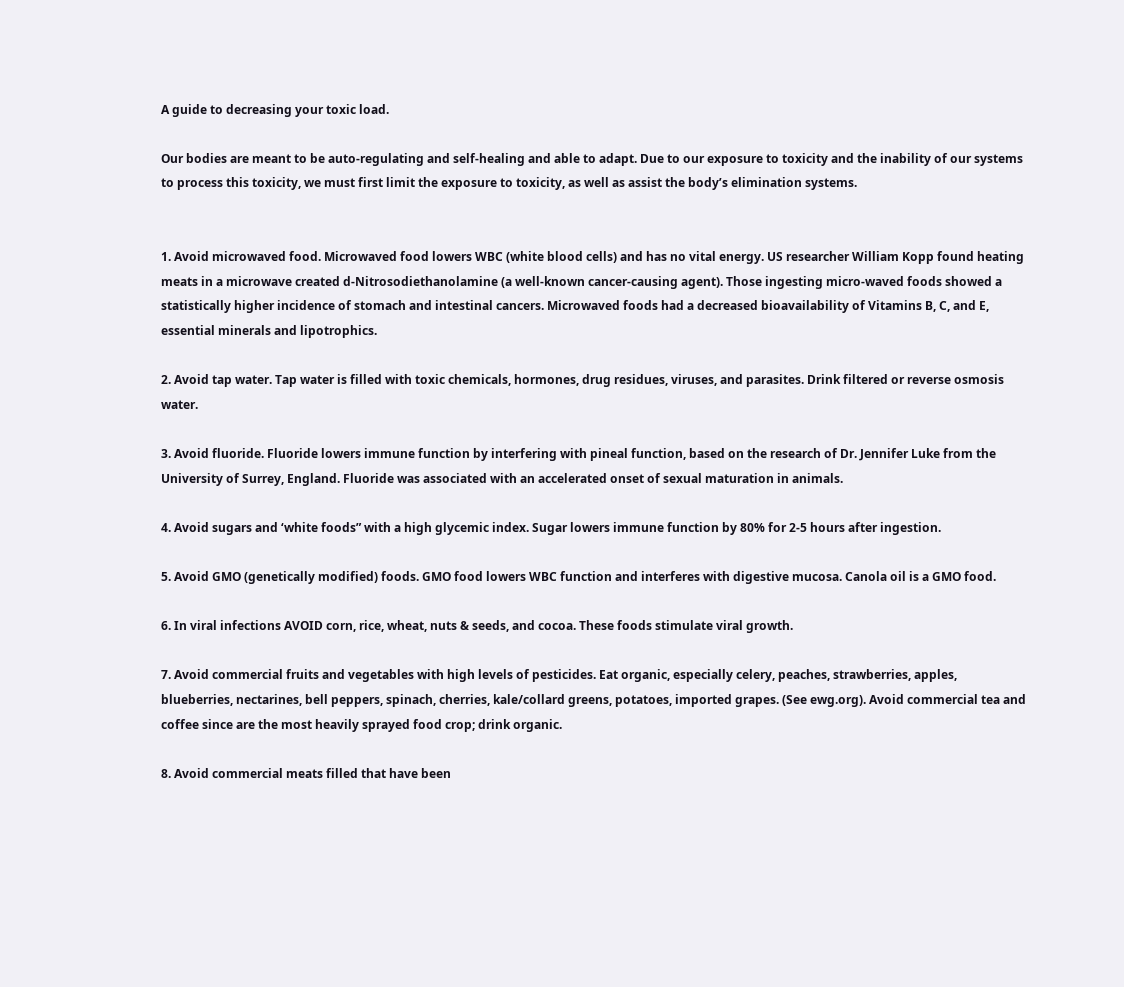A guide to decreasing your toxic load.

Our bodies are meant to be auto-regulating and self-healing and able to adapt. Due to our exposure to toxicity and the inability of our systems to process this toxicity, we must first limit the exposure to toxicity, as well as assist the body’s elimination systems.


1. Avoid microwaved food. Microwaved food lowers WBC (white blood cells) and has no vital energy. US researcher William Kopp found heating meats in a microwave created d-Nitrosodiethanolamine (a well-known cancer-causing agent). Those ingesting micro-waved foods showed a statistically higher incidence of stomach and intestinal cancers. Microwaved foods had a decreased bioavailability of Vitamins B, C, and E, essential minerals and lipotrophics.

2. Avoid tap water. Tap water is filled with toxic chemicals, hormones, drug residues, viruses, and parasites. Drink filtered or reverse osmosis water.

3. Avoid fluoride. Fluoride lowers immune function by interfering with pineal function, based on the research of Dr. Jennifer Luke from the University of Surrey, England. Fluoride was associated with an accelerated onset of sexual maturation in animals.

4. Avoid sugars and ‘white foods” with a high glycemic index. Sugar lowers immune function by 80% for 2-5 hours after ingestion.

5. Avoid GMO (genetically modified) foods. GMO food lowers WBC function and interferes with digestive mucosa. Canola oil is a GMO food.

6. In viral infections AVOID corn, rice, wheat, nuts & seeds, and cocoa. These foods stimulate viral growth.

7. Avoid commercial fruits and vegetables with high levels of pesticides. Eat organic, especially celery, peaches, strawberries, apples, blueberries, nectarines, bell peppers, spinach, cherries, kale/collard greens, potatoes, imported grapes. (See ewg.org). Avoid commercial tea and coffee since are the most heavily sprayed food crop; drink organic.

8. Avoid commercial meats filled that have been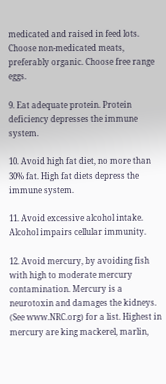medicated and raised in feed lots. Choose non-medicated meats, preferably organic. Choose free range eggs.

9. Eat adequate protein. Protein deficiency depresses the immune system.

10. Avoid high fat diet, no more than 30% fat. High fat diets depress the immune system.

11. Avoid excessive alcohol intake. Alcohol impairs cellular immunity.

12. Avoid mercury, by avoiding fish with high to moderate mercury contamination. Mercury is a neurotoxin and damages the kidneys. (See www.NRC.org) for a list. Highest in mercury are king mackerel, marlin,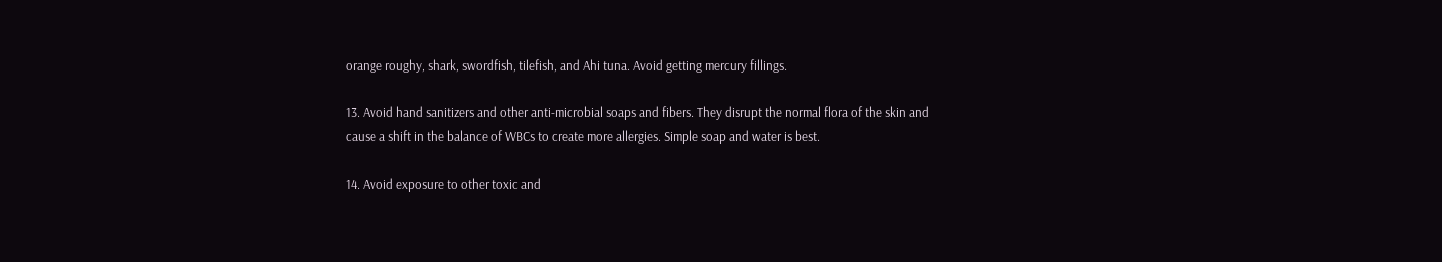orange roughy, shark, swordfish, tilefish, and Ahi tuna. Avoid getting mercury fillings.

13. Avoid hand sanitizers and other anti-microbial soaps and fibers. They disrupt the normal flora of the skin and cause a shift in the balance of WBCs to create more allergies. Simple soap and water is best.

14. Avoid exposure to other toxic and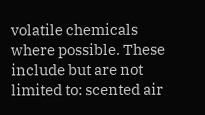volatile chemicals where possible. These include but are not limited to: scented air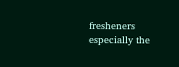fresheners especially the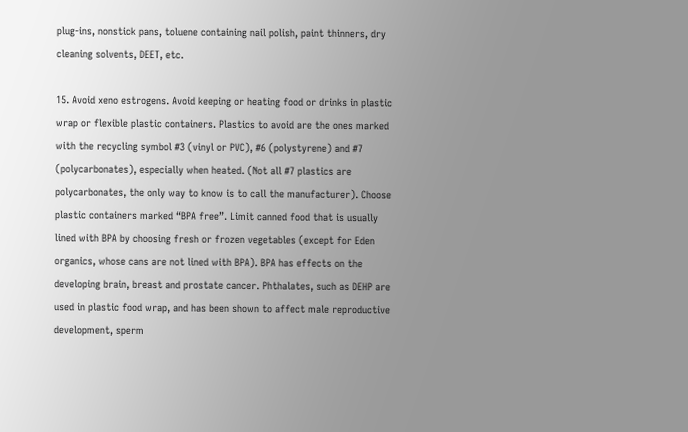plug-ins, nonstick pans, toluene containing nail polish, paint thinners, dry cleaning solvents, DEET, etc.

15. Avoid xeno estrogens. Avoid keeping or heating food or drinks in plastic wrap or flexible plastic containers. Plastics to avoid are the ones marked with the recycling symbol #3 (vinyl or PVC), #6 (polystyrene) and #7 (polycarbonates), especially when heated. (Not all #7 plastics are polycarbonates, the only way to know is to call the manufacturer). Choose plastic containers marked “BPA free”. Limit canned food that is usually lined with BPA by choosing fresh or frozen vegetables (except for Eden organics, whose cans are not lined with BPA). BPA has effects on the developing brain, breast and prostate cancer. Phthalates, such as DEHP are used in plastic food wrap, and has been shown to affect male reproductive development, sperm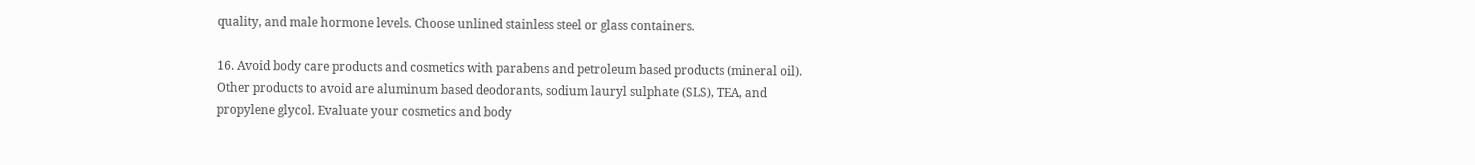quality, and male hormone levels. Choose unlined stainless steel or glass containers.

16. Avoid body care products and cosmetics with parabens and petroleum based products (mineral oil). Other products to avoid are aluminum based deodorants, sodium lauryl sulphate (SLS), TEA, and propylene glycol. Evaluate your cosmetics and body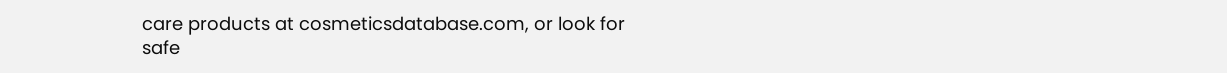care products at cosmeticsdatabase.com, or look for safe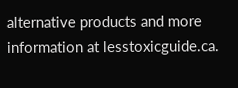alternative products and more information at lesstoxicguide.ca.